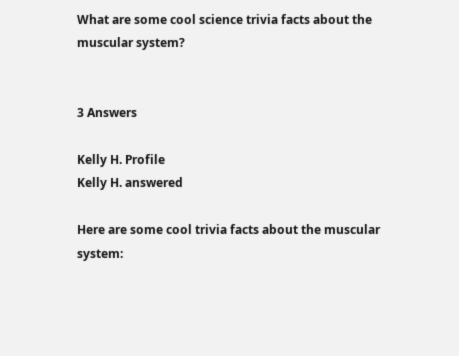What are some cool science trivia facts about the muscular system?


3 Answers

Kelly H. Profile
Kelly H. answered

Here are some cool trivia facts about the muscular system: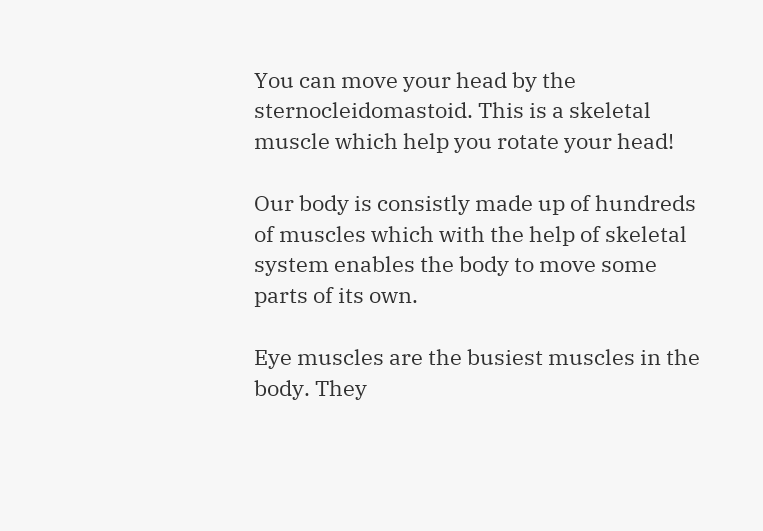You can move your head by the sternocleidomastoid. This is a skeletal muscle which help you rotate your head!

Our body is consistly made up of hundreds of muscles which with the help of skeletal system enables the body to move some parts of its own.

Eye muscles are the busiest muscles in the body. They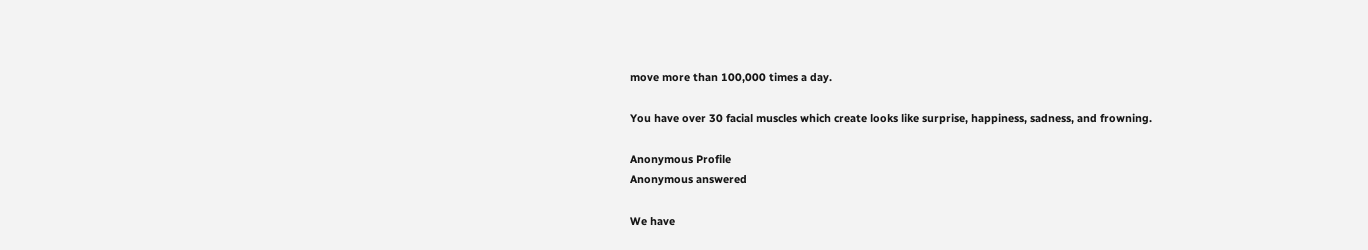move more than 100,000 times a day.

You have over 30 facial muscles which create looks like surprise, happiness, sadness, and frowning.

Anonymous Profile
Anonymous answered

We have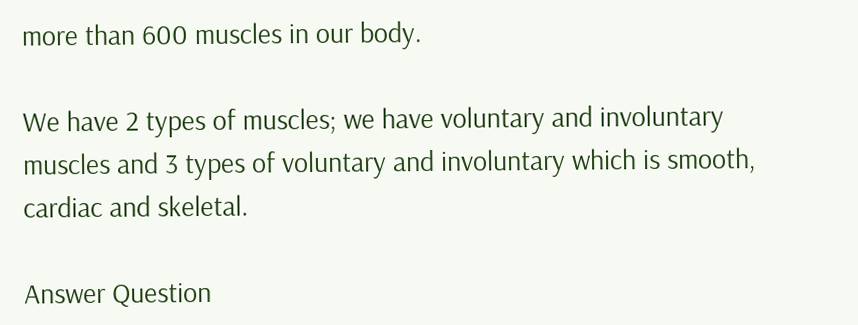more than 600 muscles in our body.

We have 2 types of muscles; we have voluntary and involuntary muscles and 3 types of voluntary and involuntary which is smooth, cardiac and skeletal.

Answer Question